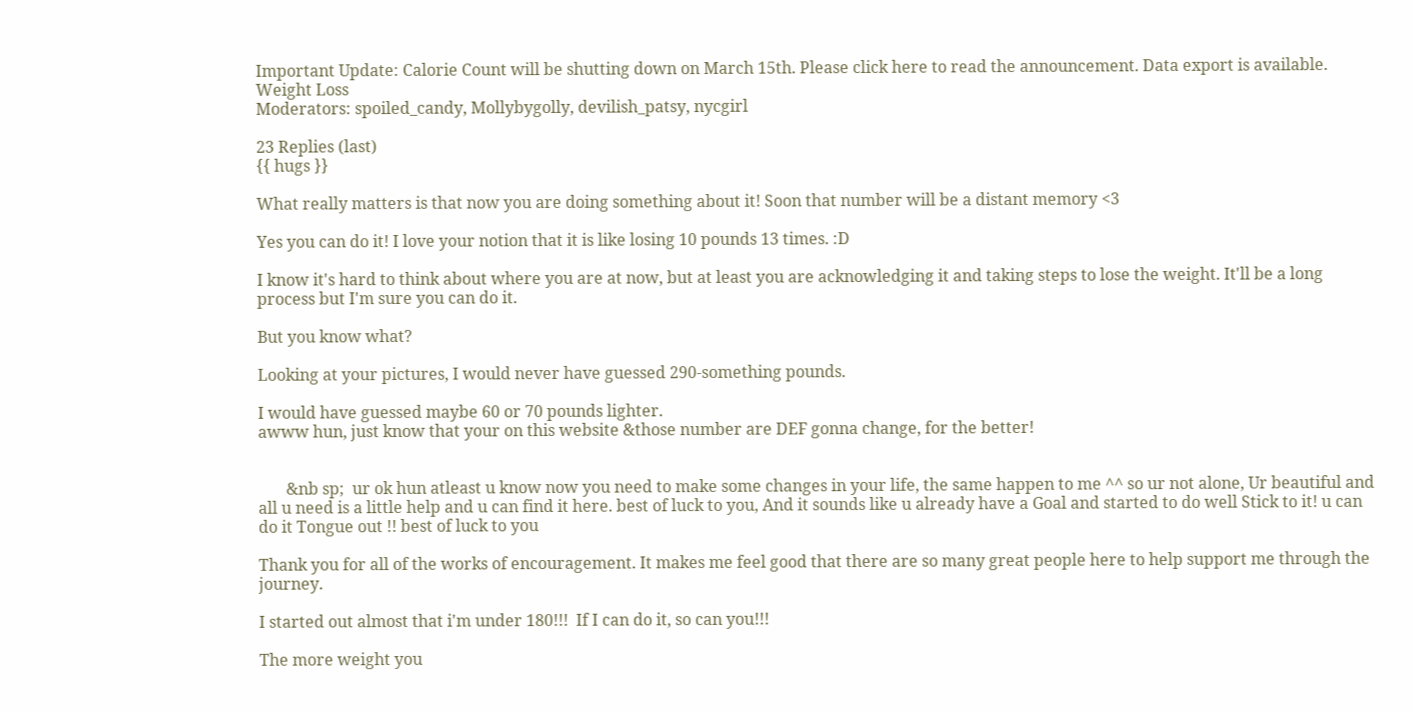Important Update: Calorie Count will be shutting down on March 15th. Please click here to read the announcement. Data export is available.
Weight Loss
Moderators: spoiled_candy, Mollybygolly, devilish_patsy, nycgirl

23 Replies (last)
{{ hugs }}

What really matters is that now you are doing something about it! Soon that number will be a distant memory <3

Yes you can do it! I love your notion that it is like losing 10 pounds 13 times. :D

I know it's hard to think about where you are at now, but at least you are acknowledging it and taking steps to lose the weight. It'll be a long process but I'm sure you can do it.

But you know what?

Looking at your pictures, I would never have guessed 290-something pounds.

I would have guessed maybe 60 or 70 pounds lighter.
awww hun, just know that your on this website &those number are DEF gonna change, for the better!


       &nb sp;  ur ok hun atleast u know now you need to make some changes in your life, the same happen to me ^^ so ur not alone, Ur beautiful and all u need is a little help and u can find it here. best of luck to you, And it sounds like u already have a Goal and started to do well Stick to it! u can do it Tongue out !! best of luck to you

Thank you for all of the works of encouragement. It makes me feel good that there are so many great people here to help support me through the journey.

I started out almost that i'm under 180!!!  If I can do it, so can you!!!

The more weight you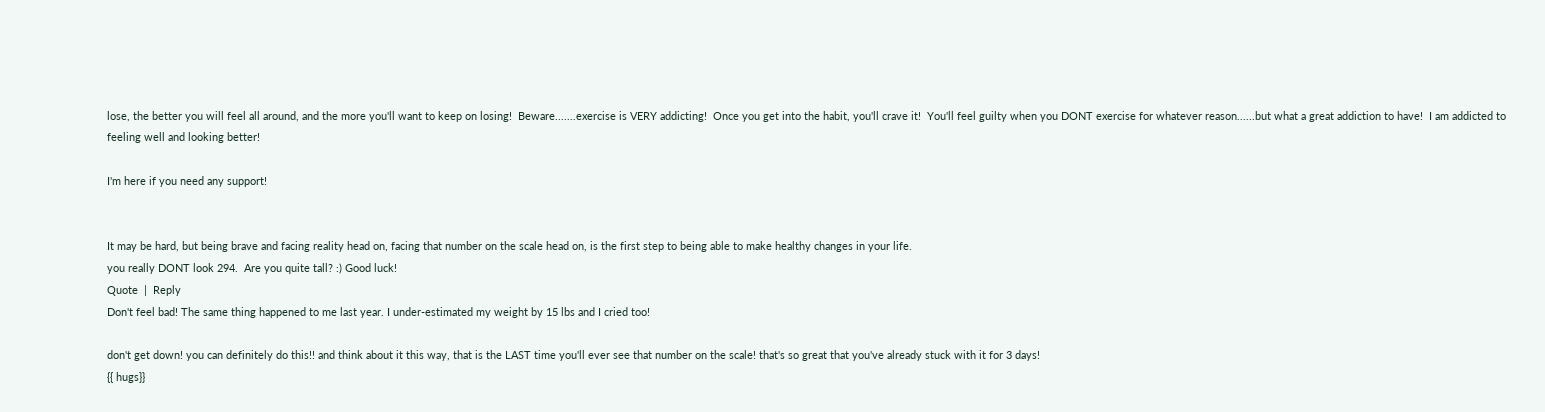lose, the better you will feel all around, and the more you'll want to keep on losing!  Beware.......exercise is VERY addicting!  Once you get into the habit, you'll crave it!  You'll feel guilty when you DONT exercise for whatever reason......but what a great addiction to have!  I am addicted to feeling well and looking better!

I'm here if you need any support!


It may be hard, but being brave and facing reality head on, facing that number on the scale head on, is the first step to being able to make healthy changes in your life.
you really DONT look 294.  Are you quite tall? :) Good luck!
Quote  |  Reply
Don't feel bad! The same thing happened to me last year. I under-estimated my weight by 15 lbs and I cried too!

don't get down! you can definitely do this!! and think about it this way, that is the LAST time you'll ever see that number on the scale! that's so great that you've already stuck with it for 3 days!
{{ hugs}}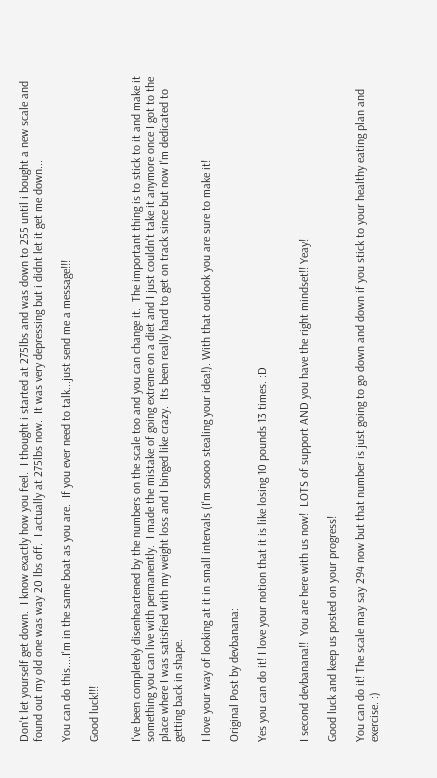Don't let yourself get down.  I know exactly how you feel.  I thought i started at 275lbs and was down to 255 until i bought a new scale and found out my old one was way 20 lbs off.  I actually at 275lbs now.  It was very depressing but i didnt let it get me down...

You can do this....I'm in the same boat as you are.  If you ever need to talk...just send me a message!!!

Good luck!!!


I've been completely disenheartened by the numbers on the scale too and you can change it.  The important thing is to stick to it and make it something you can live with permanently.  I made the mistake of going extreme on a diet and I just couldn't take it anymore once I got to the place where I was satisfied with my weight loss and I binged like crazy.  Its been really hard to get on track since but now I'm dedicated to getting back in shape.

I love your way of looking at it in small intervals (I'm soooo stealing your idea!). With that outlook you are sure to make it!

Original Post by devbanana:

Yes you can do it! I love your notion that it is like losing 10 pounds 13 times. :D


I second devbanana!!  You are here with us now!  LOTS of support AND you have the right mindset!! Yeay!

Good luck and keep us posted on your progress!

You can do it! The scale may say 294 now but that number is just going to go down and down if you stick to your healthy eating plan and exercise. :)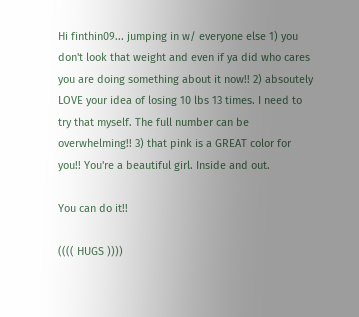Hi finthin09... jumping in w/ everyone else 1) you don't look that weight and even if ya did who cares you are doing something about it now!! 2) absoutely LOVE your idea of losing 10 lbs 13 times. I need to try that myself. The full number can be overwhelming!! 3) that pink is a GREAT color for you!! You're a beautiful girl. Inside and out.

You can do it!!

(((( HUGS ))))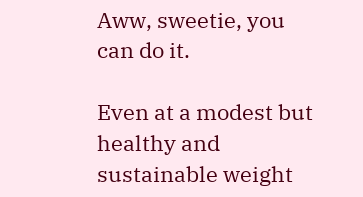Aww, sweetie, you can do it.

Even at a modest but healthy and sustainable weight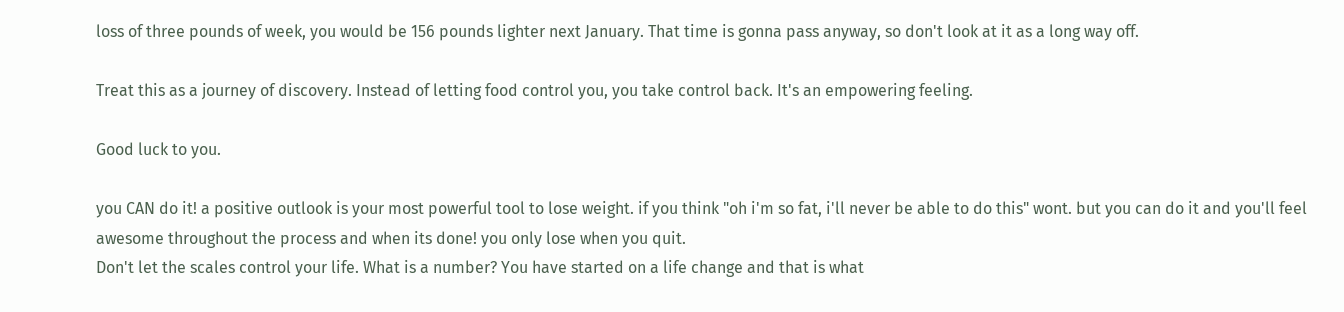loss of three pounds of week, you would be 156 pounds lighter next January. That time is gonna pass anyway, so don't look at it as a long way off.

Treat this as a journey of discovery. Instead of letting food control you, you take control back. It's an empowering feeling.

Good luck to you.

you CAN do it! a positive outlook is your most powerful tool to lose weight. if you think "oh i'm so fat, i'll never be able to do this" wont. but you can do it and you'll feel awesome throughout the process and when its done! you only lose when you quit.
Don't let the scales control your life. What is a number? You have started on a life change and that is what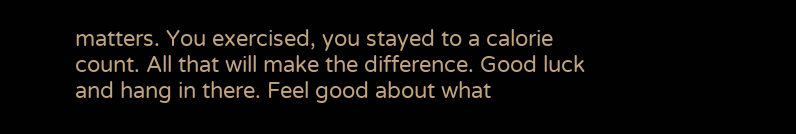matters. You exercised, you stayed to a calorie count. All that will make the difference. Good luck and hang in there. Feel good about what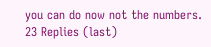you can do now not the numbers.
23 Replies (last)